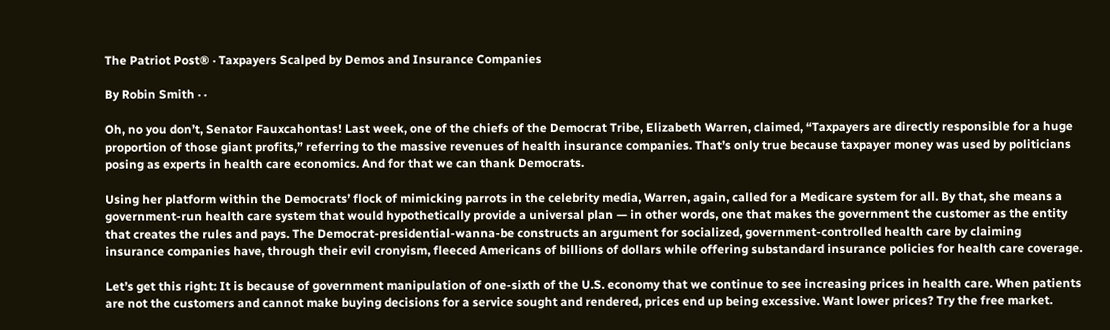The Patriot Post® · Taxpayers Scalped by Demos and Insurance Companies

By Robin Smith · ·

Oh, no you don’t, Senator Fauxcahontas! Last week, one of the chiefs of the Democrat Tribe, Elizabeth Warren, claimed, “Taxpayers are directly responsible for a huge proportion of those giant profits,” referring to the massive revenues of health insurance companies. That’s only true because taxpayer money was used by politicians posing as experts in health care economics. And for that we can thank Democrats.

Using her platform within the Democrats’ flock of mimicking parrots in the celebrity media, Warren, again, called for a Medicare system for all. By that, she means a government-run health care system that would hypothetically provide a universal plan — in other words, one that makes the government the customer as the entity that creates the rules and pays. The Democrat-presidential-wanna-be constructs an argument for socialized, government-controlled health care by claiming insurance companies have, through their evil cronyism, fleeced Americans of billions of dollars while offering substandard insurance policies for health care coverage.

Let’s get this right: It is because of government manipulation of one-sixth of the U.S. economy that we continue to see increasing prices in health care. When patients are not the customers and cannot make buying decisions for a service sought and rendered, prices end up being excessive. Want lower prices? Try the free market.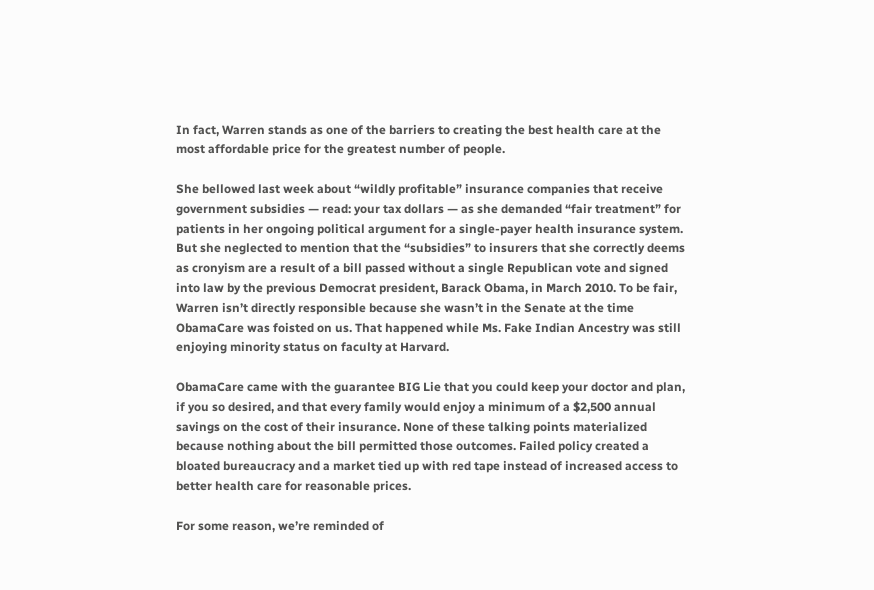In fact, Warren stands as one of the barriers to creating the best health care at the most affordable price for the greatest number of people.

She bellowed last week about “wildly profitable” insurance companies that receive government subsidies — read: your tax dollars — as she demanded “fair treatment” for patients in her ongoing political argument for a single-payer health insurance system. But she neglected to mention that the “subsidies” to insurers that she correctly deems as cronyism are a result of a bill passed without a single Republican vote and signed into law by the previous Democrat president, Barack Obama, in March 2010. To be fair, Warren isn’t directly responsible because she wasn’t in the Senate at the time ObamaCare was foisted on us. That happened while Ms. Fake Indian Ancestry was still enjoying minority status on faculty at Harvard.

ObamaCare came with the guarantee BIG Lie that you could keep your doctor and plan, if you so desired, and that every family would enjoy a minimum of a $2,500 annual savings on the cost of their insurance. None of these talking points materialized because nothing about the bill permitted those outcomes. Failed policy created a bloated bureaucracy and a market tied up with red tape instead of increased access to better health care for reasonable prices.

For some reason, we’re reminded of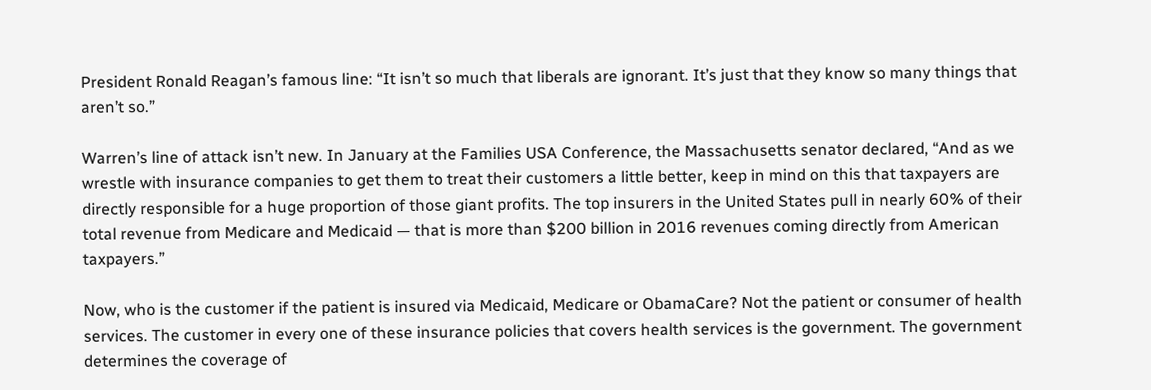President Ronald Reagan’s famous line: “It isn’t so much that liberals are ignorant. It’s just that they know so many things that aren’t so.”

Warren’s line of attack isn’t new. In January at the Families USA Conference, the Massachusetts senator declared, “And as we wrestle with insurance companies to get them to treat their customers a little better, keep in mind on this that taxpayers are directly responsible for a huge proportion of those giant profits. The top insurers in the United States pull in nearly 60% of their total revenue from Medicare and Medicaid — that is more than $200 billion in 2016 revenues coming directly from American taxpayers.”

Now, who is the customer if the patient is insured via Medicaid, Medicare or ObamaCare? Not the patient or consumer of health services. The customer in every one of these insurance policies that covers health services is the government. The government determines the coverage of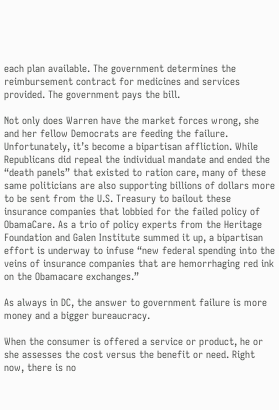each plan available. The government determines the reimbursement contract for medicines and services provided. The government pays the bill.

Not only does Warren have the market forces wrong, she and her fellow Democrats are feeding the failure. Unfortunately, it’s become a bipartisan affliction. While Republicans did repeal the individual mandate and ended the “death panels” that existed to ration care, many of these same politicians are also supporting billions of dollars more to be sent from the U.S. Treasury to bailout these insurance companies that lobbied for the failed policy of ObamaCare. As a trio of policy experts from the Heritage Foundation and Galen Institute summed it up, a bipartisan effort is underway to infuse “new federal spending into the veins of insurance companies that are hemorrhaging red ink on the Obamacare exchanges.”

As always in DC, the answer to government failure is more money and a bigger bureaucracy.

When the consumer is offered a service or product, he or she assesses the cost versus the benefit or need. Right now, there is no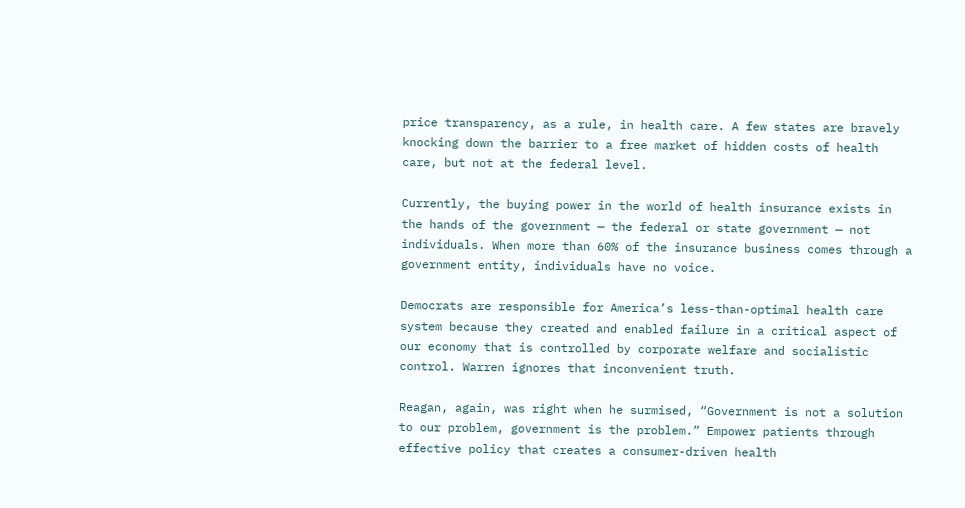price transparency, as a rule, in health care. A few states are bravely knocking down the barrier to a free market of hidden costs of health care, but not at the federal level.

Currently, the buying power in the world of health insurance exists in the hands of the government — the federal or state government — not individuals. When more than 60% of the insurance business comes through a government entity, individuals have no voice.

Democrats are responsible for America’s less-than-optimal health care system because they created and enabled failure in a critical aspect of our economy that is controlled by corporate welfare and socialistic control. Warren ignores that inconvenient truth.

Reagan, again, was right when he surmised, “Government is not a solution to our problem, government is the problem.” Empower patients through effective policy that creates a consumer-driven health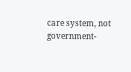care system, not government-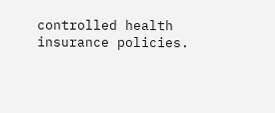controlled health insurance policies.